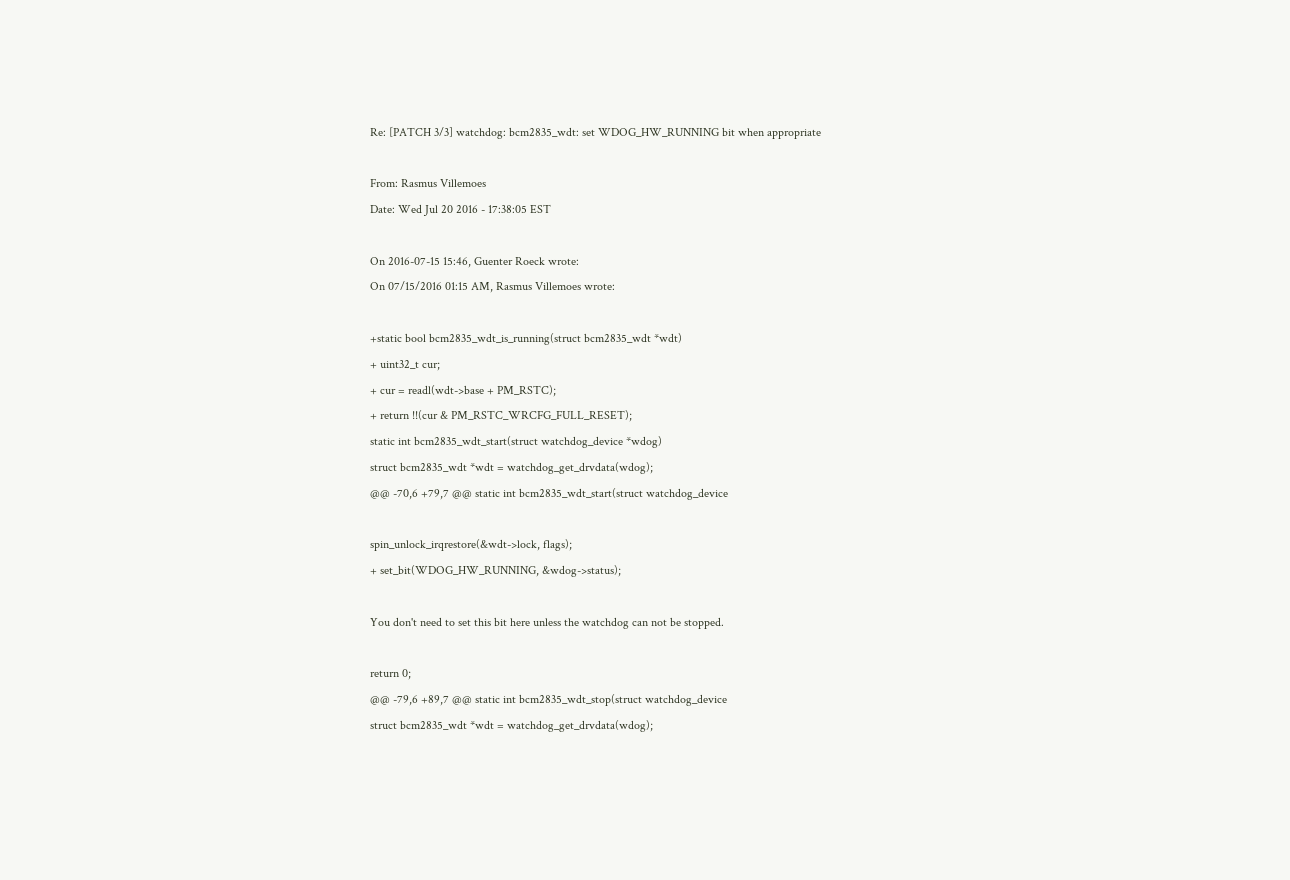Re: [PATCH 3/3] watchdog: bcm2835_wdt: set WDOG_HW_RUNNING bit when appropriate

From: Rasmus Villemoes
Date: Wed Jul 20 2016 - 17:38:05 EST

On 2016-07-15 15:46, Guenter Roeck wrote:
On 07/15/2016 01:15 AM, Rasmus Villemoes wrote:

+static bool bcm2835_wdt_is_running(struct bcm2835_wdt *wdt)
+ uint32_t cur;
+ cur = readl(wdt->base + PM_RSTC);
+ return !!(cur & PM_RSTC_WRCFG_FULL_RESET);
static int bcm2835_wdt_start(struct watchdog_device *wdog)
struct bcm2835_wdt *wdt = watchdog_get_drvdata(wdog);
@@ -70,6 +79,7 @@ static int bcm2835_wdt_start(struct watchdog_device

spin_unlock_irqrestore(&wdt->lock, flags);
+ set_bit(WDOG_HW_RUNNING, &wdog->status);

You don't need to set this bit here unless the watchdog can not be stopped.

return 0;
@@ -79,6 +89,7 @@ static int bcm2835_wdt_stop(struct watchdog_device
struct bcm2835_wdt *wdt = watchdog_get_drvdata(wdog);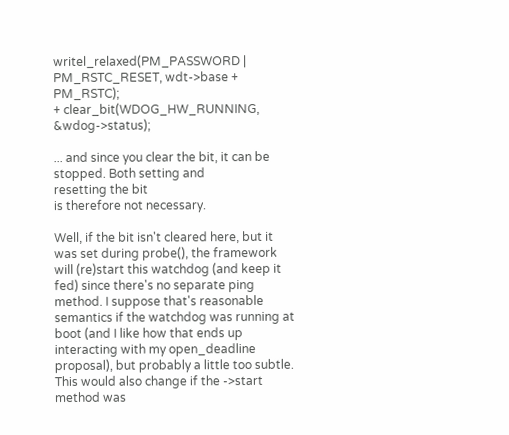writel_relaxed(PM_PASSWORD | PM_RSTC_RESET, wdt->base + PM_RSTC);
+ clear_bit(WDOG_HW_RUNNING, &wdog->status);

... and since you clear the bit, it can be stopped. Both setting and
resetting the bit
is therefore not necessary.

Well, if the bit isn't cleared here, but it was set during probe(), the framework will (re)start this watchdog (and keep it fed) since there's no separate ping method. I suppose that's reasonable semantics if the watchdog was running at boot (and I like how that ends up interacting with my open_deadline proposal), but probably a little too subtle. This would also change if the ->start method was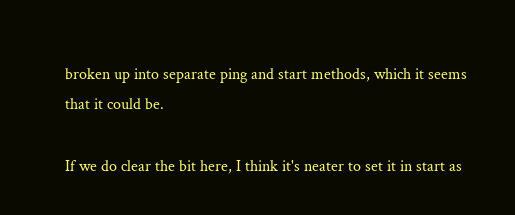broken up into separate ping and start methods, which it seems that it could be.

If we do clear the bit here, I think it's neater to set it in start as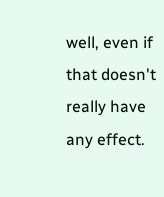well, even if that doesn't really have any effect.